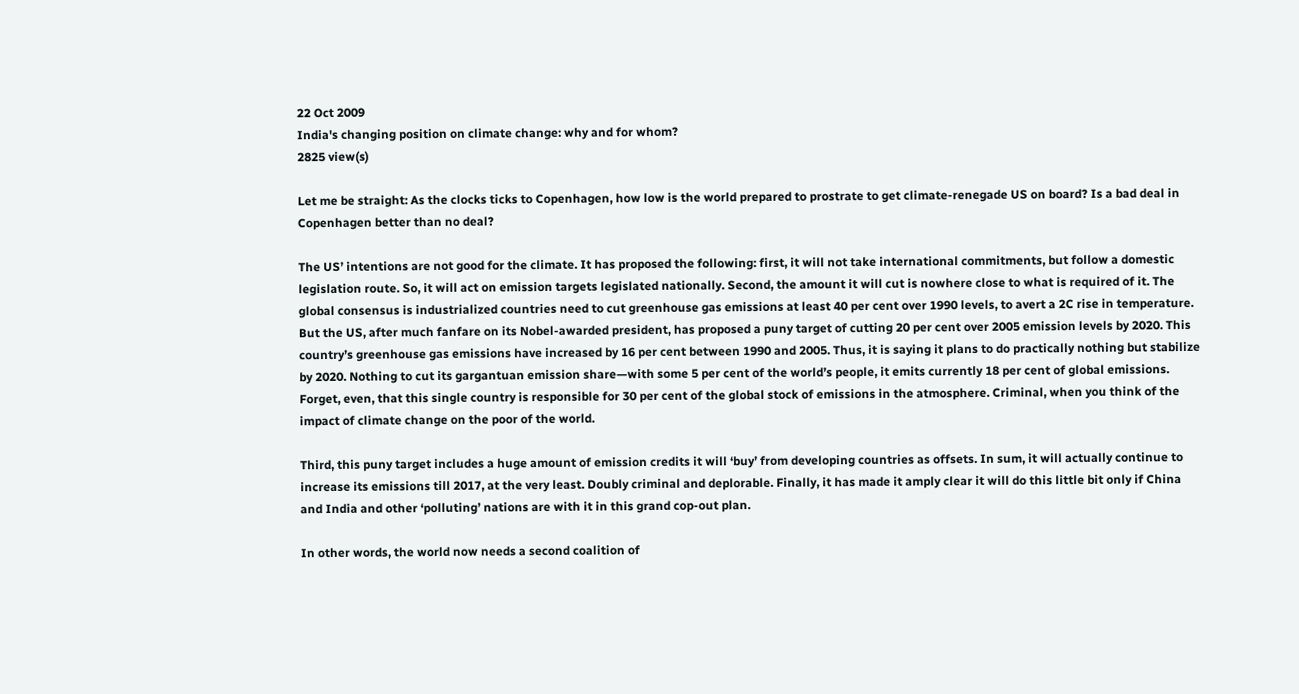22 Oct 2009
India's changing position on climate change: why and for whom?
2825 view(s)

Let me be straight: As the clocks ticks to Copenhagen, how low is the world prepared to prostrate to get climate-renegade US on board? Is a bad deal in Copenhagen better than no deal?

The US’ intentions are not good for the climate. It has proposed the following: first, it will not take international commitments, but follow a domestic legislation route. So, it will act on emission targets legislated nationally. Second, the amount it will cut is nowhere close to what is required of it. The global consensus is industrialized countries need to cut greenhouse gas emissions at least 40 per cent over 1990 levels, to avert a 2C rise in temperature. But the US, after much fanfare on its Nobel-awarded president, has proposed a puny target of cutting 20 per cent over 2005 emission levels by 2020. This country’s greenhouse gas emissions have increased by 16 per cent between 1990 and 2005. Thus, it is saying it plans to do practically nothing but stabilize by 2020. Nothing to cut its gargantuan emission share—with some 5 per cent of the world’s people, it emits currently 18 per cent of global emissions. Forget, even, that this single country is responsible for 30 per cent of the global stock of emissions in the atmosphere. Criminal, when you think of the impact of climate change on the poor of the world.

Third, this puny target includes a huge amount of emission credits it will ‘buy’ from developing countries as offsets. In sum, it will actually continue to increase its emissions till 2017, at the very least. Doubly criminal and deplorable. Finally, it has made it amply clear it will do this little bit only if China and India and other ‘polluting’ nations are with it in this grand cop-out plan.

In other words, the world now needs a second coalition of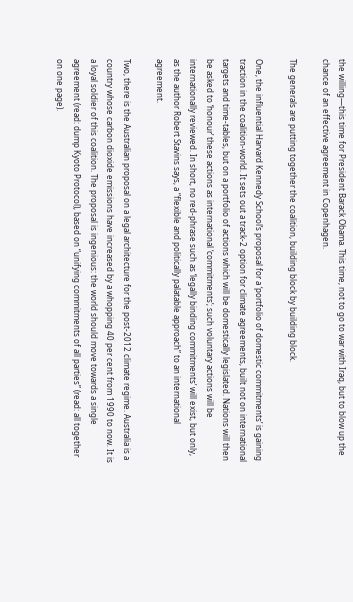the willing—this time for President Barack Obama. This time, not to go to war with Iraq, but to blow up the chance of an effective agreement in Copenhagen.

The generals are putting together the coalition, building block by building block.

One, the influential Harvard Kennedy School’s proposal for a ‘portfolio of domestic commitments’ is gaining traction in the coalition-world. It sets out a track-2 option for climate agreements, built not on international targets and time-tables, but on a portfolio of actions which will be domestically legislated. Nations will then be asked to ‘honour’ these actions as international ‘commitments’; such voluntary actions will be internationally reviewed. In short, no red-phrase such as ‘legally binding commitments’ will exist, but only, as the author Robert Stavins says, a “flexible and politically palatable approach” to an international agreement.

Two, there is the Australian proposal on a legal architecture for the post-2012 climate regime. Australia is a country whose carbon dioxide emissions have increased by a whopping 40 per cent from 1990 to now. It is a loyal soldier of this coalition. The proposal is ingenious: the world should move towards a single agreement (read: dump Kyoto Protocol), based on “unifying commitments of all parties” (read: all together on one page).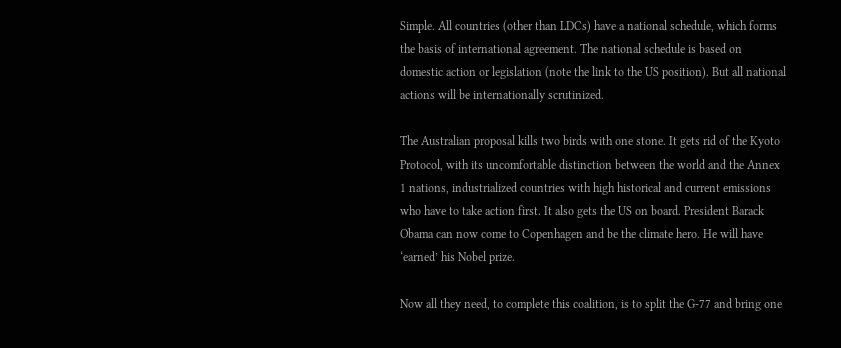Simple. All countries (other than LDCs) have a national schedule, which forms the basis of international agreement. The national schedule is based on domestic action or legislation (note the link to the US position). But all national actions will be internationally scrutinized.

The Australian proposal kills two birds with one stone. It gets rid of the Kyoto Protocol, with its uncomfortable distinction between the world and the Annex 1 nations, industrialized countries with high historical and current emissions who have to take action first. It also gets the US on board. President Barack Obama can now come to Copenhagen and be the climate hero. He will have ‘earned’ his Nobel prize.

Now all they need, to complete this coalition, is to split the G-77 and bring one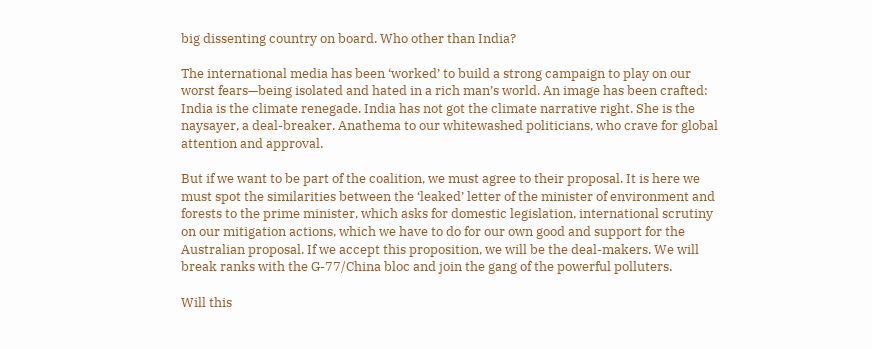big dissenting country on board. Who other than India?

The international media has been ‘worked’ to build a strong campaign to play on our worst fears—being isolated and hated in a rich man’s world. An image has been crafted: India is the climate renegade. India has not got the climate narrative right. She is the naysayer, a deal-breaker. Anathema to our whitewashed politicians, who crave for global attention and approval.

But if we want to be part of the coalition, we must agree to their proposal. It is here we must spot the similarities between the ‘leaked’ letter of the minister of environment and forests to the prime minister, which asks for domestic legislation, international scrutiny on our mitigation actions, which we have to do for our own good and support for the Australian proposal. If we accept this proposition, we will be the deal-makers. We will break ranks with the G-77/China bloc and join the gang of the powerful polluters.

Will this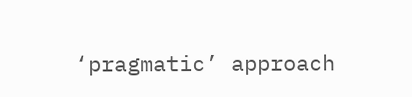‘pragmatic’ approach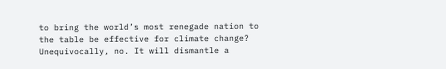to bring the world’s most renegade nation to the table be effective for climate change? Unequivocally, no. It will dismantle a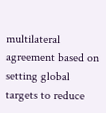multilateral agreement based on setting global targets to reduce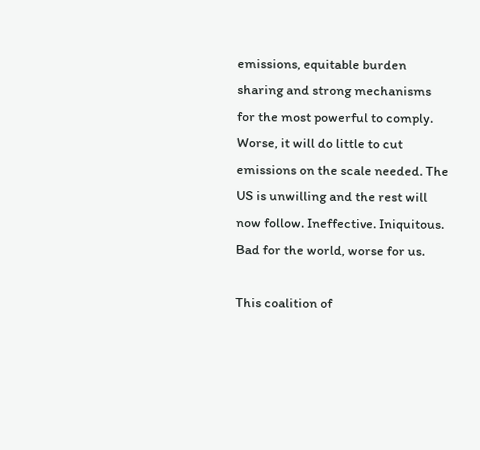emissions, equitable burden sharing and strong mechanisms for the most powerful to comply. Worse, it will do little to cut emissions on the scale needed. The US is unwilling and the rest will now follow. Ineffective. Iniquitous. Bad for the world, worse for us.

This coalition of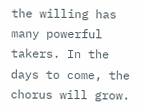the willing has many powerful takers. In the days to come, the chorus will grow.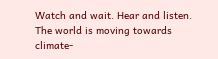Watch and wait. Hear and listen. The world is moving towards climate-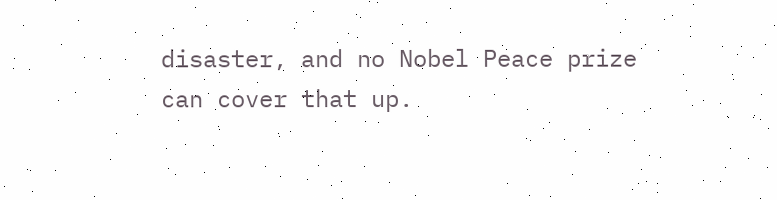disaster, and no Nobel Peace prize can cover that up.